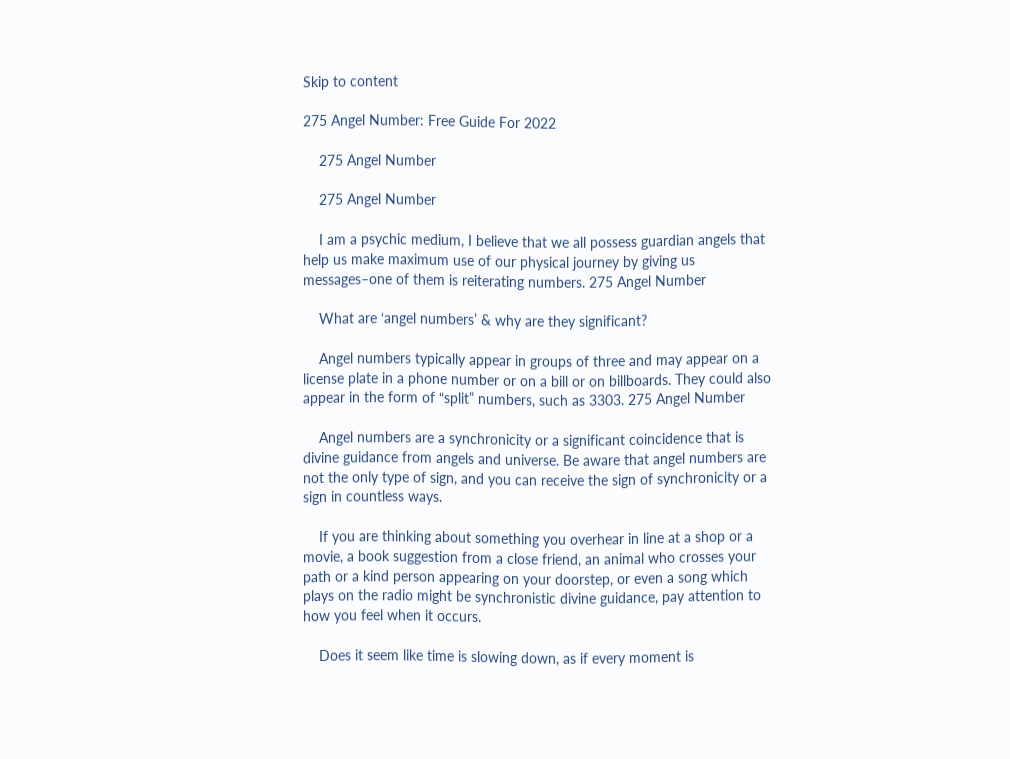Skip to content

275 Angel Number: Free Guide For 2022

    275 Angel Number

    275 Angel Number

    I am a psychic medium, I believe that we all possess guardian angels that help us make maximum use of our physical journey by giving us messages–one of them is reiterating numbers. 275 Angel Number

    What are ‘angel numbers’ & why are they significant?

    Angel numbers typically appear in groups of three and may appear on a license plate in a phone number or on a bill or on billboards. They could also appear in the form of “split” numbers, such as 3303. 275 Angel Number

    Angel numbers are a synchronicity or a significant coincidence that is divine guidance from angels and universe. Be aware that angel numbers are not the only type of sign, and you can receive the sign of synchronicity or a sign in countless ways.

    If you are thinking about something you overhear in line at a shop or a movie, a book suggestion from a close friend, an animal who crosses your path or a kind person appearing on your doorstep, or even a song which plays on the radio might be synchronistic divine guidance, pay attention to how you feel when it occurs.

    Does it seem like time is slowing down, as if every moment is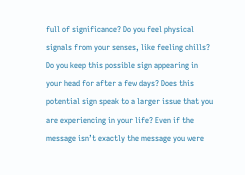full of significance? Do you feel physical signals from your senses, like feeling chills? Do you keep this possible sign appearing in your head for after a few days? Does this potential sign speak to a larger issue that you are experiencing in your life? Even if the message isn’t exactly the message you were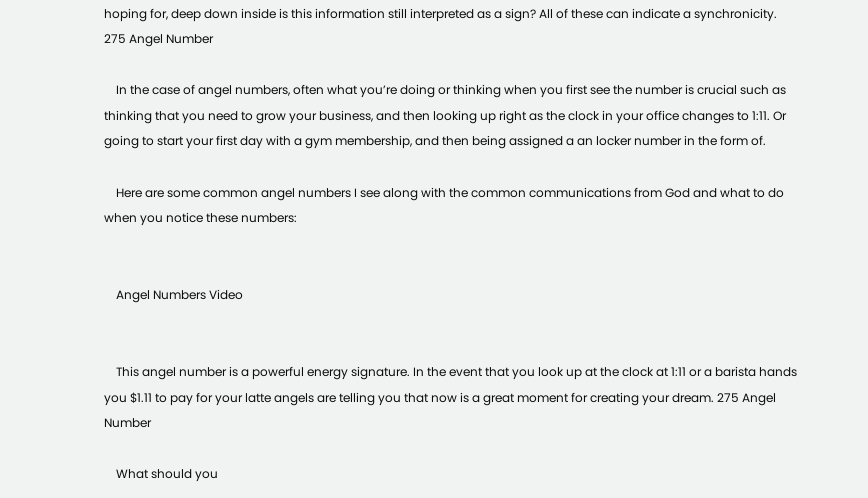hoping for, deep down inside is this information still interpreted as a sign? All of these can indicate a synchronicity. 275 Angel Number

    In the case of angel numbers, often what you’re doing or thinking when you first see the number is crucial such as thinking that you need to grow your business, and then looking up right as the clock in your office changes to 1:11. Or going to start your first day with a gym membership, and then being assigned a an locker number in the form of.

    Here are some common angel numbers I see along with the common communications from God and what to do when you notice these numbers:


    Angel Numbers Video


    This angel number is a powerful energy signature. In the event that you look up at the clock at 1:11 or a barista hands you $1.11 to pay for your latte angels are telling you that now is a great moment for creating your dream. 275 Angel Number

    What should you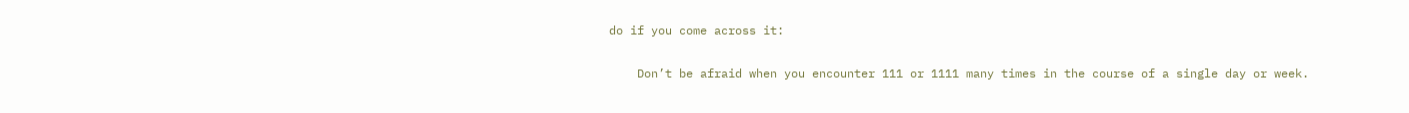do if you come across it:

    Don’t be afraid when you encounter 111 or 1111 many times in the course of a single day or week.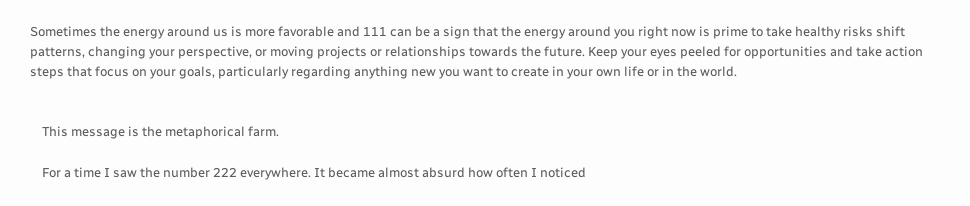Sometimes the energy around us is more favorable and 111 can be a sign that the energy around you right now is prime to take healthy risks shift patterns, changing your perspective, or moving projects or relationships towards the future. Keep your eyes peeled for opportunities and take action steps that focus on your goals, particularly regarding anything new you want to create in your own life or in the world.


    This message is the metaphorical farm.

    For a time I saw the number 222 everywhere. It became almost absurd how often I noticed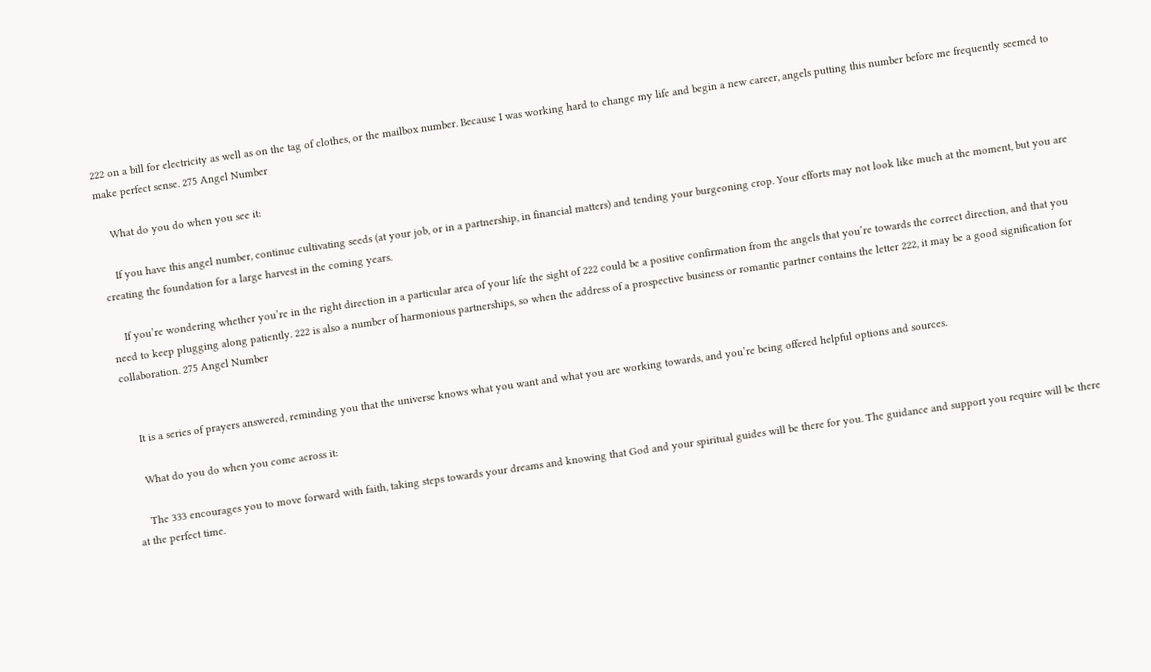222 on a bill for electricity as well as on the tag of clothes, or the mailbox number. Because I was working hard to change my life and begin a new career, angels putting this number before me frequently seemed to make perfect sense. 275 Angel Number

    What do you do when you see it:

    If you have this angel number, continue cultivating seeds (at your job, or in a partnership, in financial matters) and tending your burgeoning crop. Your efforts may not look like much at the moment, but you are creating the foundation for a large harvest in the coming years.

    If you’re wondering whether you’re in the right direction in a particular area of your life the sight of 222 could be a positive confirmation from the angels that you’re towards the correct direction, and that you need to keep plugging along patiently. 222 is also a number of harmonious partnerships, so when the address of a prospective business or romantic partner contains the letter 222, it may be a good signification for collaboration. 275 Angel Number


    It is a series of prayers answered, reminding you that the universe knows what you want and what you are working towards, and you’re being offered helpful options and sources.

    What do you do when you come across it:

    The 333 encourages you to move forward with faith, taking steps towards your dreams and knowing that God and your spiritual guides will be there for you. The guidance and support you require will be there at the perfect time.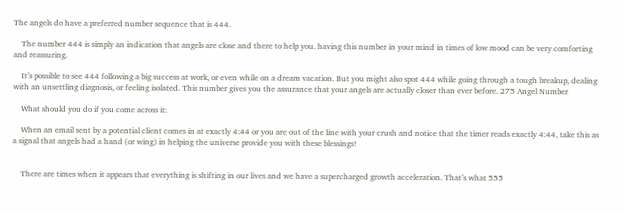The angels do have a preferred number sequence that is 444.

    The number 444 is simply an indication that angels are close and there to help you. having this number in your mind in times of low mood can be very comforting and reassuring.

    It’s possible to see 444 following a big success at work, or even while on a dream vacation. But you might also spot 444 while going through a tough breakup, dealing with an unsettling diagnosis, or feeling isolated. This number gives you the assurance that your angels are actually closer than ever before. 275 Angel Number

    What should you do if you come across it:

    When an email sent by a potential client comes in at exactly 4:44 or you are out of the line with your crush and notice that the timer reads exactly 4:44, take this as a signal that angels had a hand (or wing) in helping the universe provide you with these blessings!


    There are times when it appears that everything is shifting in our lives and we have a supercharged growth acceleration. That’s what 555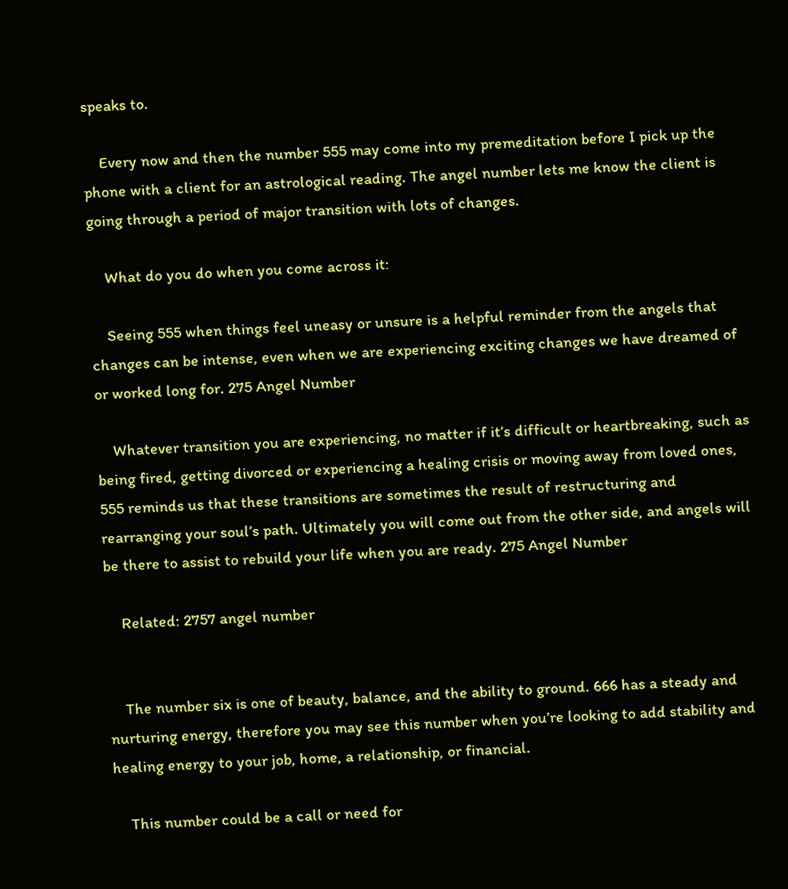speaks to.

    Every now and then the number 555 may come into my premeditation before I pick up the phone with a client for an astrological reading. The angel number lets me know the client is going through a period of major transition with lots of changes.

    What do you do when you come across it:

    Seeing 555 when things feel uneasy or unsure is a helpful reminder from the angels that changes can be intense, even when we are experiencing exciting changes we have dreamed of or worked long for. 275 Angel Number

    Whatever transition you are experiencing, no matter if it’s difficult or heartbreaking, such as being fired, getting divorced or experiencing a healing crisis or moving away from loved ones, 555 reminds us that these transitions are sometimes the result of restructuring and rearranging your soul’s path. Ultimately you will come out from the other side, and angels will be there to assist to rebuild your life when you are ready. 275 Angel Number

    Related: 2757 angel number


    The number six is one of beauty, balance, and the ability to ground. 666 has a steady and nurturing energy, therefore you may see this number when you’re looking to add stability and healing energy to your job, home, a relationship, or financial.

    This number could be a call or need for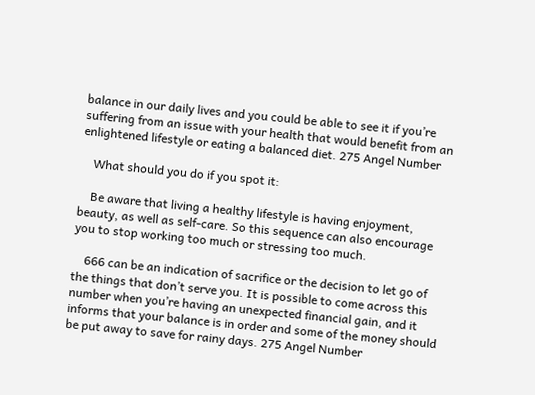balance in our daily lives and you could be able to see it if you’re suffering from an issue with your health that would benefit from an enlightened lifestyle or eating a balanced diet. 275 Angel Number

    What should you do if you spot it:

    Be aware that living a healthy lifestyle is having enjoyment, beauty, as well as self-care. So this sequence can also encourage you to stop working too much or stressing too much.

    666 can be an indication of sacrifice or the decision to let go of the things that don’t serve you. It is possible to come across this number when you’re having an unexpected financial gain, and it informs that your balance is in order and some of the money should be put away to save for rainy days. 275 Angel Number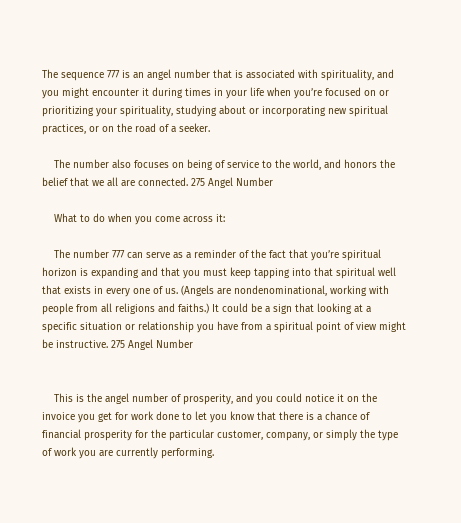The sequence 777 is an angel number that is associated with spirituality, and you might encounter it during times in your life when you’re focused on or prioritizing your spirituality, studying about or incorporating new spiritual practices, or on the road of a seeker.

    The number also focuses on being of service to the world, and honors the belief that we all are connected. 275 Angel Number

    What to do when you come across it:

    The number 777 can serve as a reminder of the fact that you’re spiritual horizon is expanding and that you must keep tapping into that spiritual well that exists in every one of us. (Angels are nondenominational, working with people from all religions and faiths.) It could be a sign that looking at a specific situation or relationship you have from a spiritual point of view might be instructive. 275 Angel Number


    This is the angel number of prosperity, and you could notice it on the invoice you get for work done to let you know that there is a chance of financial prosperity for the particular customer, company, or simply the type of work you are currently performing.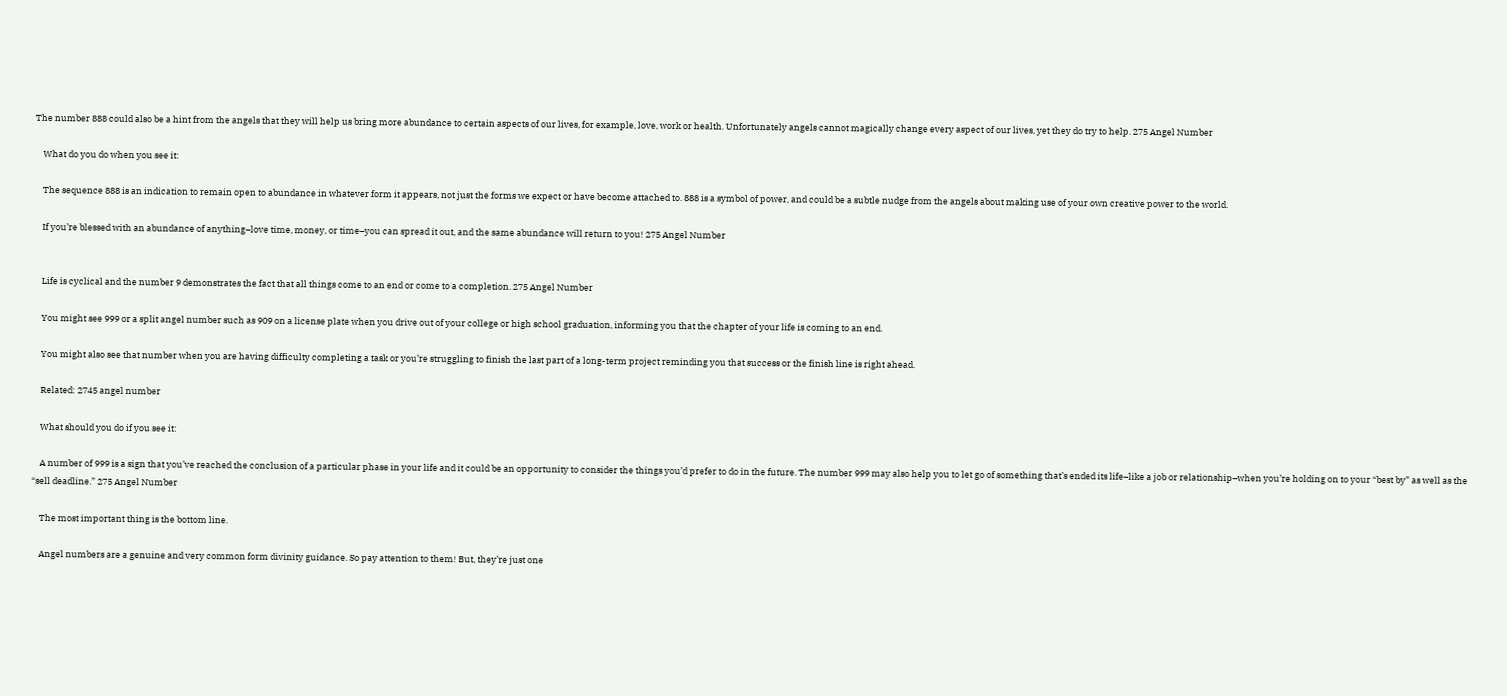The number 888 could also be a hint from the angels that they will help us bring more abundance to certain aspects of our lives, for example, love, work or health. Unfortunately angels cannot magically change every aspect of our lives, yet they do try to help. 275 Angel Number

    What do you do when you see it:

    The sequence 888 is an indication to remain open to abundance in whatever form it appears, not just the forms we expect or have become attached to. 888 is a symbol of power, and could be a subtle nudge from the angels about making use of your own creative power to the world.

    If you’re blessed with an abundance of anything–love time, money, or time–you can spread it out, and the same abundance will return to you! 275 Angel Number


    Life is cyclical and the number 9 demonstrates the fact that all things come to an end or come to a completion. 275 Angel Number

    You might see 999 or a split angel number such as 909 on a license plate when you drive out of your college or high school graduation, informing you that the chapter of your life is coming to an end.

    You might also see that number when you are having difficulty completing a task or you’re struggling to finish the last part of a long-term project reminding you that success or the finish line is right ahead.

    Related: 2745 angel number

    What should you do if you see it:

    A number of 999 is a sign that you’ve reached the conclusion of a particular phase in your life and it could be an opportunity to consider the things you’d prefer to do in the future. The number 999 may also help you to let go of something that’s ended its life–like a job or relationship–when you’re holding on to your “best by” as well as the “sell deadline.” 275 Angel Number

    The most important thing is the bottom line.

    Angel numbers are a genuine and very common form divinity guidance. So pay attention to them! But, they’re just one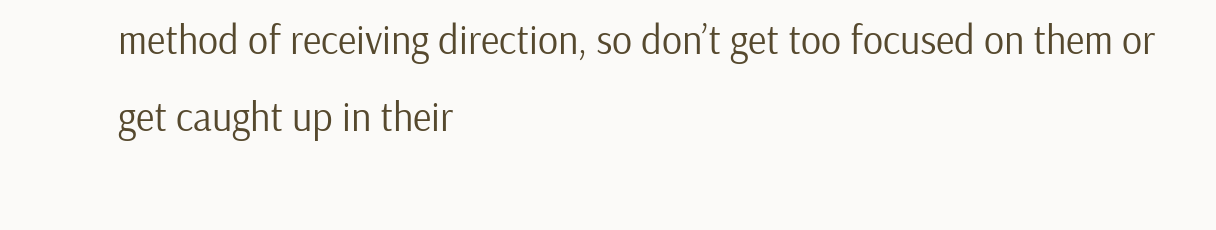method of receiving direction, so don’t get too focused on them or get caught up in their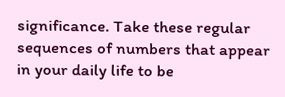significance. Take these regular sequences of numbers that appear in your daily life to be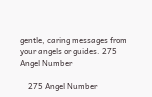gentle, caring messages from your angels or guides. 275 Angel Number

    275 Angel Number